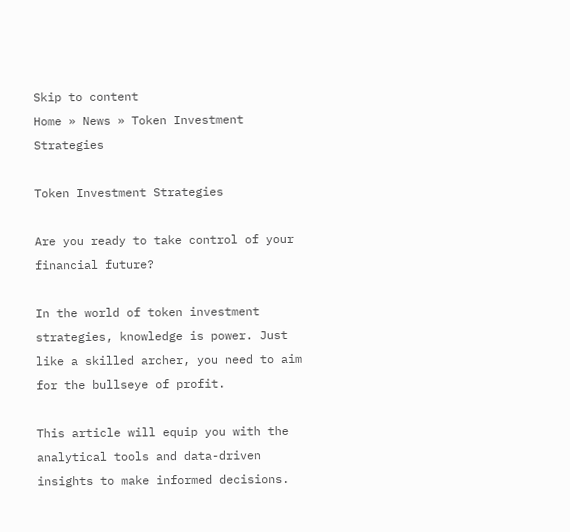Skip to content
Home » News » Token Investment Strategies

Token Investment Strategies

Are you ready to take control of your financial future?

In the world of token investment strategies, knowledge is power. Just like a skilled archer, you need to aim for the bullseye of profit.

This article will equip you with the analytical tools and data-driven insights to make informed decisions.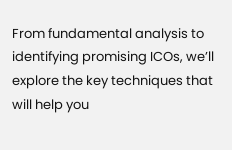From fundamental analysis to identifying promising ICOs, we’ll explore the key techniques that will help you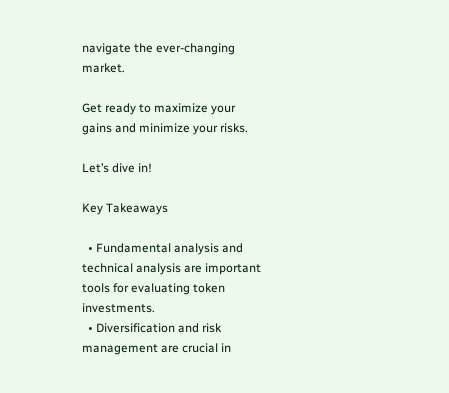navigate the ever-changing market.

Get ready to maximize your gains and minimize your risks.

Let’s dive in!

Key Takeaways

  • Fundamental analysis and technical analysis are important tools for evaluating token investments.
  • Diversification and risk management are crucial in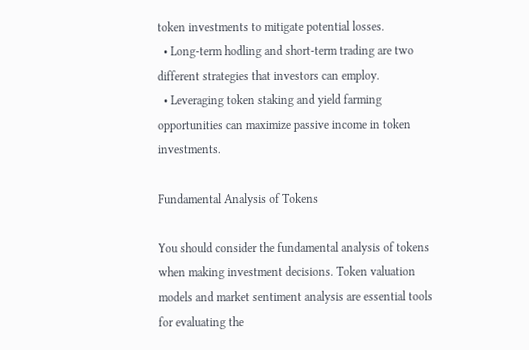token investments to mitigate potential losses.
  • Long-term hodling and short-term trading are two different strategies that investors can employ.
  • Leveraging token staking and yield farming opportunities can maximize passive income in token investments.

Fundamental Analysis of Tokens

You should consider the fundamental analysis of tokens when making investment decisions. Token valuation models and market sentiment analysis are essential tools for evaluating the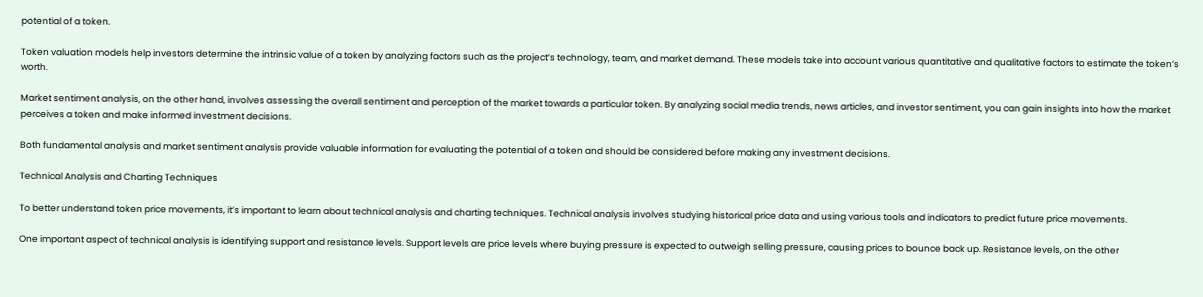potential of a token.

Token valuation models help investors determine the intrinsic value of a token by analyzing factors such as the project’s technology, team, and market demand. These models take into account various quantitative and qualitative factors to estimate the token’s worth.

Market sentiment analysis, on the other hand, involves assessing the overall sentiment and perception of the market towards a particular token. By analyzing social media trends, news articles, and investor sentiment, you can gain insights into how the market perceives a token and make informed investment decisions.

Both fundamental analysis and market sentiment analysis provide valuable information for evaluating the potential of a token and should be considered before making any investment decisions.

Technical Analysis and Charting Techniques

To better understand token price movements, it’s important to learn about technical analysis and charting techniques. Technical analysis involves studying historical price data and using various tools and indicators to predict future price movements.

One important aspect of technical analysis is identifying support and resistance levels. Support levels are price levels where buying pressure is expected to outweigh selling pressure, causing prices to bounce back up. Resistance levels, on the other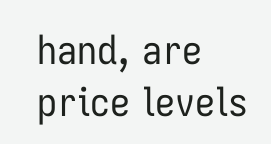hand, are price levels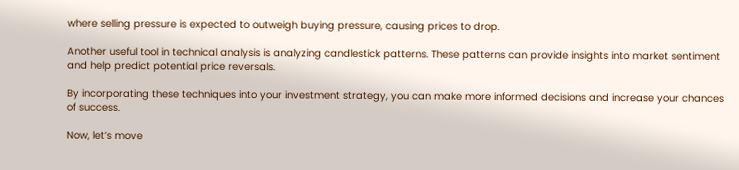where selling pressure is expected to outweigh buying pressure, causing prices to drop.

Another useful tool in technical analysis is analyzing candlestick patterns. These patterns can provide insights into market sentiment and help predict potential price reversals.

By incorporating these techniques into your investment strategy, you can make more informed decisions and increase your chances of success.

Now, let’s move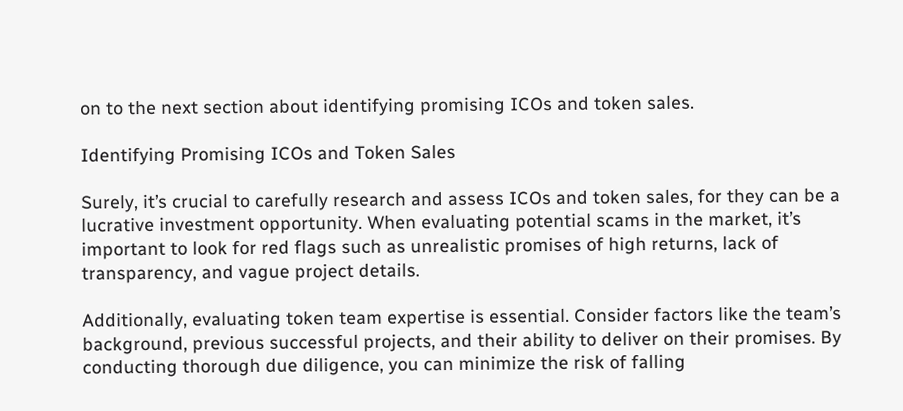on to the next section about identifying promising ICOs and token sales.

Identifying Promising ICOs and Token Sales

Surely, it’s crucial to carefully research and assess ICOs and token sales, for they can be a lucrative investment opportunity. When evaluating potential scams in the market, it’s important to look for red flags such as unrealistic promises of high returns, lack of transparency, and vague project details.

Additionally, evaluating token team expertise is essential. Consider factors like the team’s background, previous successful projects, and their ability to deliver on their promises. By conducting thorough due diligence, you can minimize the risk of falling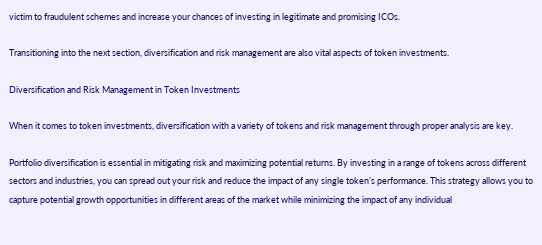victim to fraudulent schemes and increase your chances of investing in legitimate and promising ICOs.

Transitioning into the next section, diversification and risk management are also vital aspects of token investments.

Diversification and Risk Management in Token Investments

When it comes to token investments, diversification with a variety of tokens and risk management through proper analysis are key.

Portfolio diversification is essential in mitigating risk and maximizing potential returns. By investing in a range of tokens across different sectors and industries, you can spread out your risk and reduce the impact of any single token’s performance. This strategy allows you to capture potential growth opportunities in different areas of the market while minimizing the impact of any individual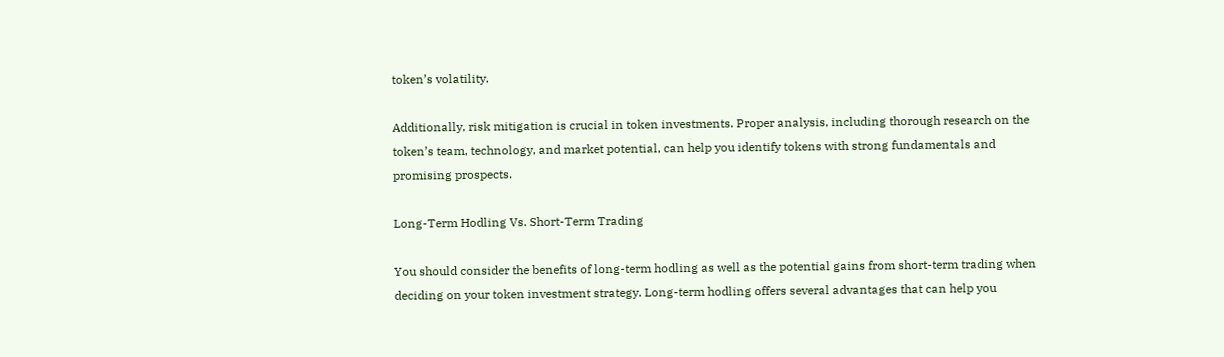token’s volatility.

Additionally, risk mitigation is crucial in token investments. Proper analysis, including thorough research on the token’s team, technology, and market potential, can help you identify tokens with strong fundamentals and promising prospects.

Long-Term Hodling Vs. Short-Term Trading

You should consider the benefits of long-term hodling as well as the potential gains from short-term trading when deciding on your token investment strategy. Long-term hodling offers several advantages that can help you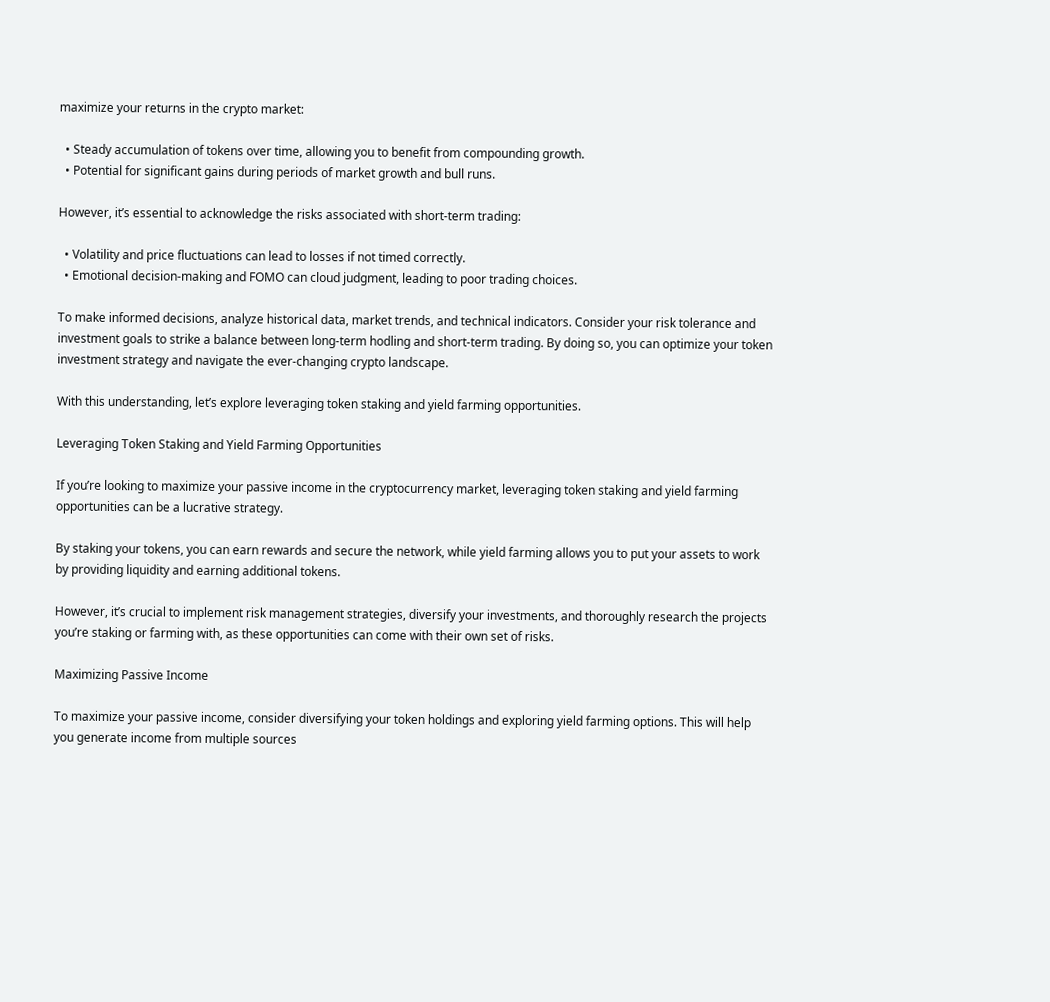maximize your returns in the crypto market:

  • Steady accumulation of tokens over time, allowing you to benefit from compounding growth.
  • Potential for significant gains during periods of market growth and bull runs.

However, it’s essential to acknowledge the risks associated with short-term trading:

  • Volatility and price fluctuations can lead to losses if not timed correctly.
  • Emotional decision-making and FOMO can cloud judgment, leading to poor trading choices.

To make informed decisions, analyze historical data, market trends, and technical indicators. Consider your risk tolerance and investment goals to strike a balance between long-term hodling and short-term trading. By doing so, you can optimize your token investment strategy and navigate the ever-changing crypto landscape.

With this understanding, let’s explore leveraging token staking and yield farming opportunities.

Leveraging Token Staking and Yield Farming Opportunities

If you’re looking to maximize your passive income in the cryptocurrency market, leveraging token staking and yield farming opportunities can be a lucrative strategy.

By staking your tokens, you can earn rewards and secure the network, while yield farming allows you to put your assets to work by providing liquidity and earning additional tokens.

However, it’s crucial to implement risk management strategies, diversify your investments, and thoroughly research the projects you’re staking or farming with, as these opportunities can come with their own set of risks.

Maximizing Passive Income

To maximize your passive income, consider diversifying your token holdings and exploring yield farming options. This will help you generate income from multiple sources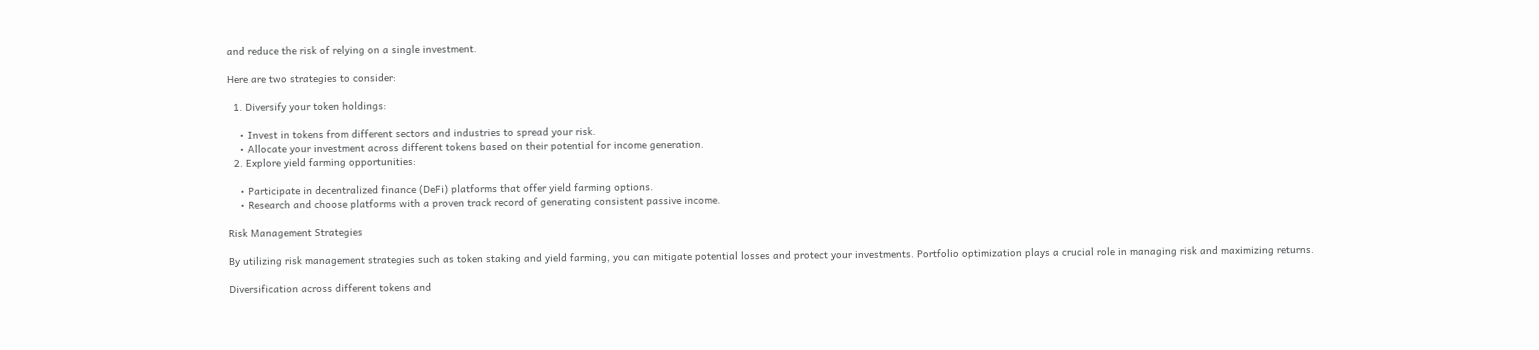and reduce the risk of relying on a single investment.

Here are two strategies to consider:

  1. Diversify your token holdings:

    • Invest in tokens from different sectors and industries to spread your risk.
    • Allocate your investment across different tokens based on their potential for income generation.
  2. Explore yield farming opportunities:

    • Participate in decentralized finance (DeFi) platforms that offer yield farming options.
    • Research and choose platforms with a proven track record of generating consistent passive income.

Risk Management Strategies

By utilizing risk management strategies such as token staking and yield farming, you can mitigate potential losses and protect your investments. Portfolio optimization plays a crucial role in managing risk and maximizing returns.

Diversification across different tokens and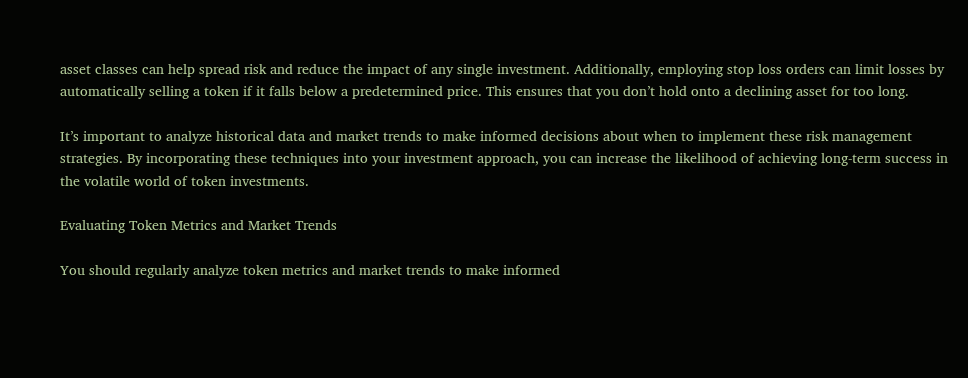asset classes can help spread risk and reduce the impact of any single investment. Additionally, employing stop loss orders can limit losses by automatically selling a token if it falls below a predetermined price. This ensures that you don’t hold onto a declining asset for too long.

It’s important to analyze historical data and market trends to make informed decisions about when to implement these risk management strategies. By incorporating these techniques into your investment approach, you can increase the likelihood of achieving long-term success in the volatile world of token investments.

Evaluating Token Metrics and Market Trends

You should regularly analyze token metrics and market trends to make informed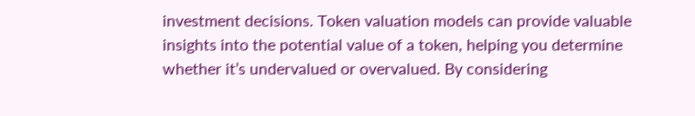investment decisions. Token valuation models can provide valuable insights into the potential value of a token, helping you determine whether it’s undervalued or overvalued. By considering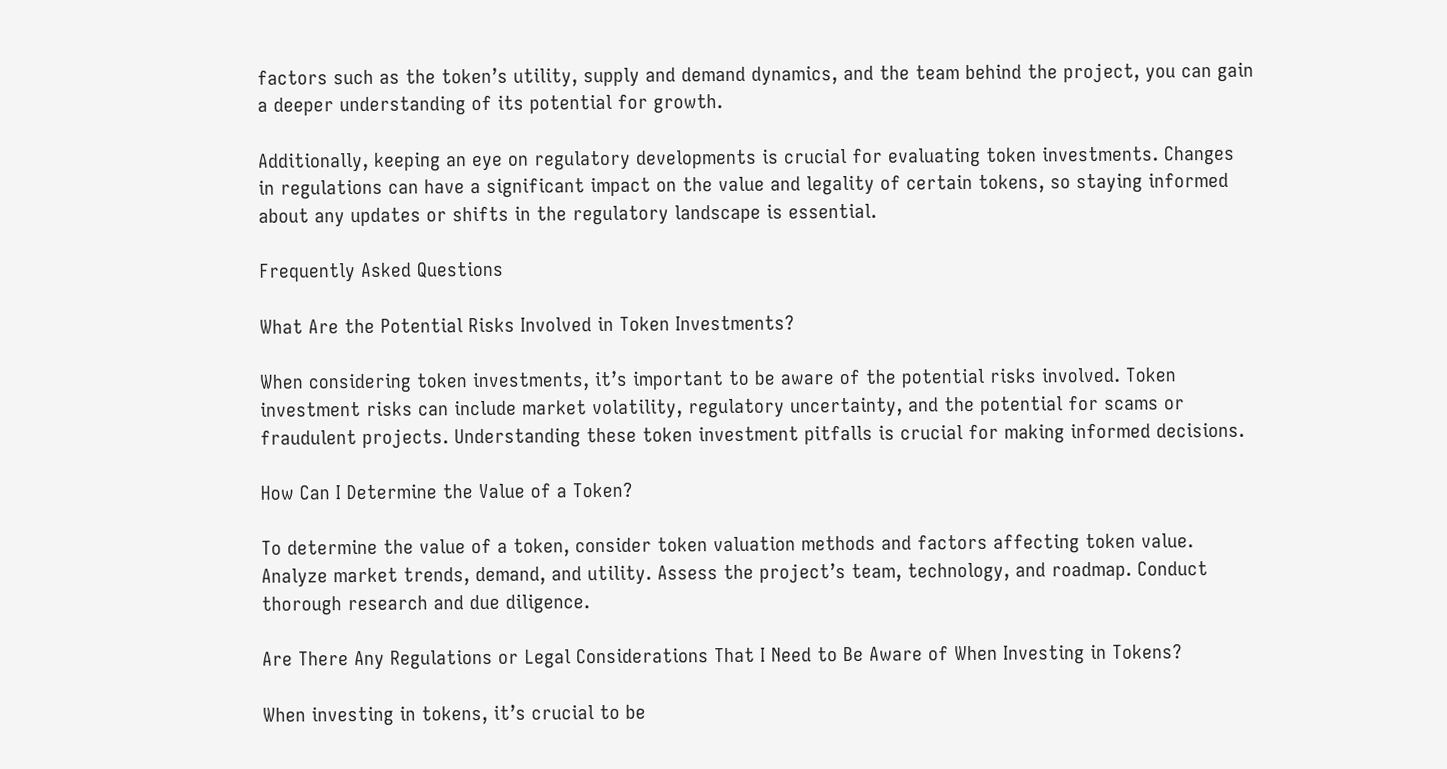factors such as the token’s utility, supply and demand dynamics, and the team behind the project, you can gain a deeper understanding of its potential for growth.

Additionally, keeping an eye on regulatory developments is crucial for evaluating token investments. Changes in regulations can have a significant impact on the value and legality of certain tokens, so staying informed about any updates or shifts in the regulatory landscape is essential.

Frequently Asked Questions

What Are the Potential Risks Involved in Token Investments?

When considering token investments, it’s important to be aware of the potential risks involved. Token investment risks can include market volatility, regulatory uncertainty, and the potential for scams or fraudulent projects. Understanding these token investment pitfalls is crucial for making informed decisions.

How Can I Determine the Value of a Token?

To determine the value of a token, consider token valuation methods and factors affecting token value. Analyze market trends, demand, and utility. Assess the project’s team, technology, and roadmap. Conduct thorough research and due diligence.

Are There Any Regulations or Legal Considerations That I Need to Be Aware of When Investing in Tokens?

When investing in tokens, it’s crucial to be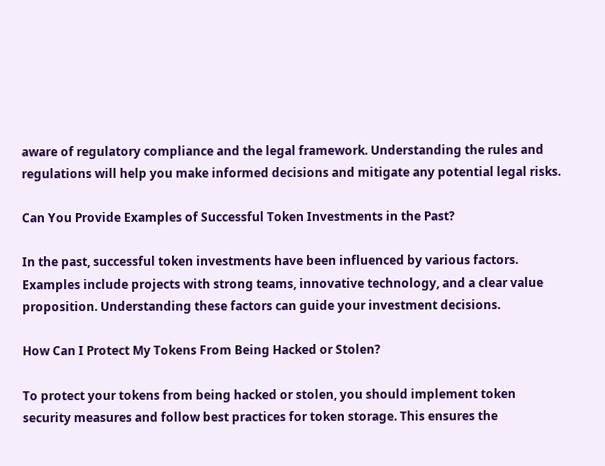aware of regulatory compliance and the legal framework. Understanding the rules and regulations will help you make informed decisions and mitigate any potential legal risks.

Can You Provide Examples of Successful Token Investments in the Past?

In the past, successful token investments have been influenced by various factors. Examples include projects with strong teams, innovative technology, and a clear value proposition. Understanding these factors can guide your investment decisions.

How Can I Protect My Tokens From Being Hacked or Stolen?

To protect your tokens from being hacked or stolen, you should implement token security measures and follow best practices for token storage. This ensures the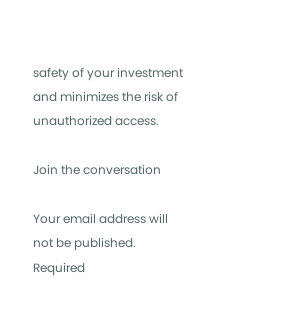safety of your investment and minimizes the risk of unauthorized access.

Join the conversation

Your email address will not be published. Required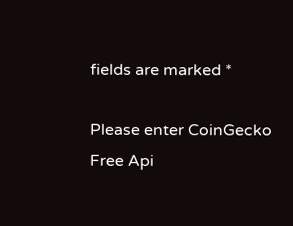fields are marked *

Please enter CoinGecko Free Api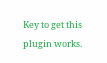Key to get this plugin works.